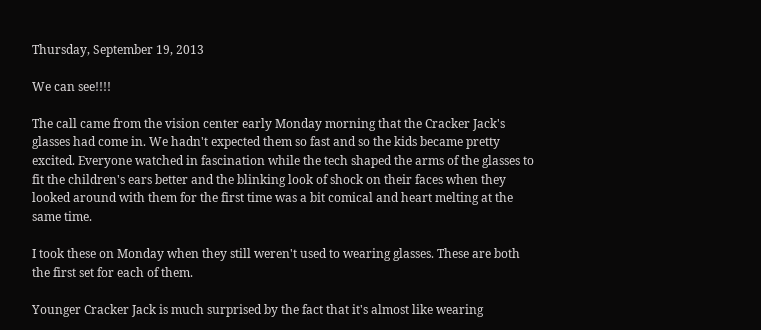Thursday, September 19, 2013

We can see!!!!

The call came from the vision center early Monday morning that the Cracker Jack's glasses had come in. We hadn't expected them so fast and so the kids became pretty excited. Everyone watched in fascination while the tech shaped the arms of the glasses to fit the children's ears better and the blinking look of shock on their faces when they looked around with them for the first time was a bit comical and heart melting at the same time.

I took these on Monday when they still weren't used to wearing glasses. These are both the first set for each of them.

Younger Cracker Jack is much surprised by the fact that it's almost like wearing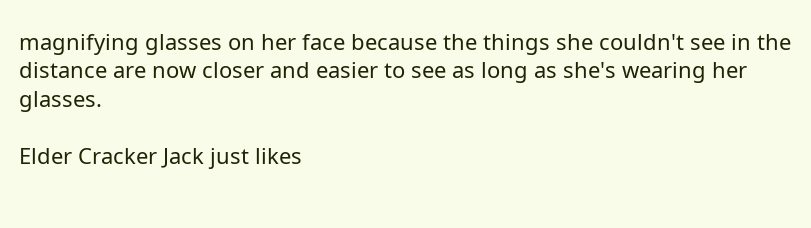magnifying glasses on her face because the things she couldn't see in the distance are now closer and easier to see as long as she's wearing her glasses.

Elder Cracker Jack just likes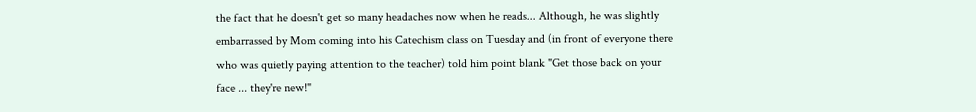the fact that he doesn't get so many headaches now when he reads... Although, he was slightly embarrassed by Mom coming into his Catechism class on Tuesday and (in front of everyone there who was quietly paying attention to the teacher) told him point blank "Get those back on your face ... they're new!"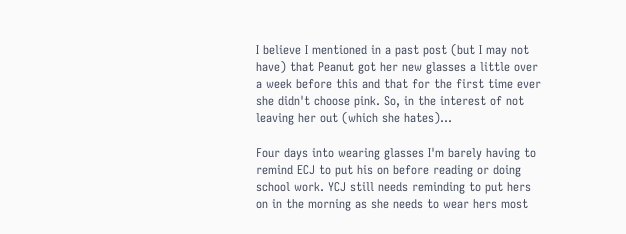I believe I mentioned in a past post (but I may not have) that Peanut got her new glasses a little over a week before this and that for the first time ever she didn't choose pink. So, in the interest of not leaving her out (which she hates)...

Four days into wearing glasses I'm barely having to remind ECJ to put his on before reading or doing school work. YCJ still needs reminding to put hers on in the morning as she needs to wear hers most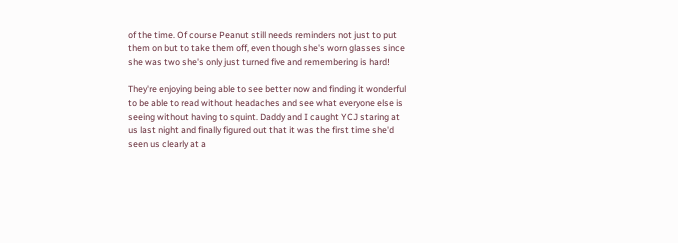of the time. Of course Peanut still needs reminders not just to put them on but to take them off, even though she's worn glasses since she was two she's only just turned five and remembering is hard!

They're enjoying being able to see better now and finding it wonderful to be able to read without headaches and see what everyone else is seeing without having to squint. Daddy and I caught YCJ staring at us last night and finally figured out that it was the first time she'd seen us clearly at a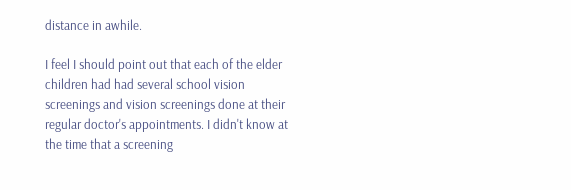distance in awhile.

I feel I should point out that each of the elder children had had several school vision screenings and vision screenings done at their regular doctor's appointments. I didn't know at the time that a screening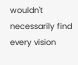wouldn't necessarily find every vision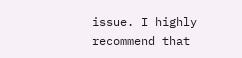issue. I highly recommend that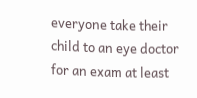everyone take their child to an eye doctor for an exam at least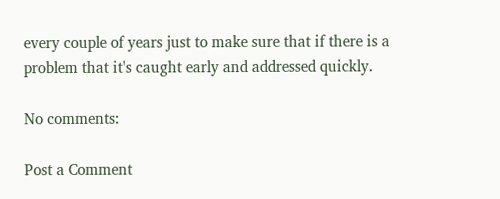every couple of years just to make sure that if there is a problem that it's caught early and addressed quickly.

No comments:

Post a Comment